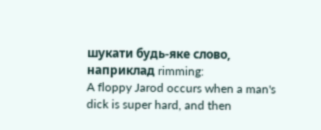шукати будь-яке слово, наприклад rimming:
A floppy Jarod occurs when a man's dick is super hard, and then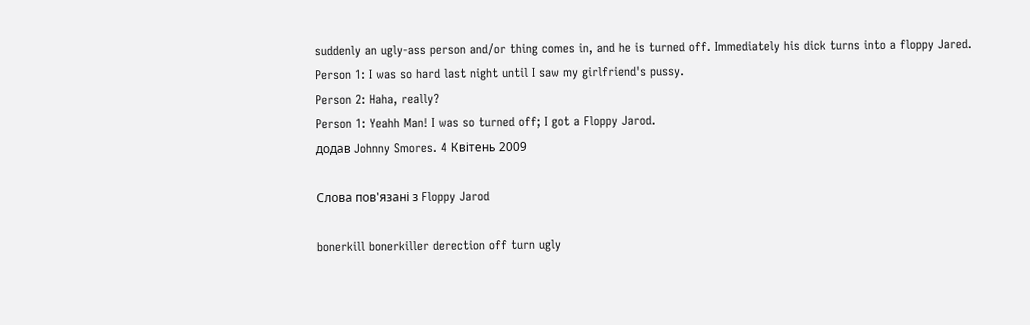suddenly an ugly-ass person and/or thing comes in, and he is turned off. Immediately his dick turns into a floppy Jared.
Person 1: I was so hard last night until I saw my girlfriend's pussy.
Person 2: Haha, really?
Person 1: Yeahh Man! I was so turned off; I got a Floppy Jarod.
додав Johnny Smores. 4 Квітень 2009

Слова пов'язані з Floppy Jarod

bonerkill bonerkiller derection off turn ugly